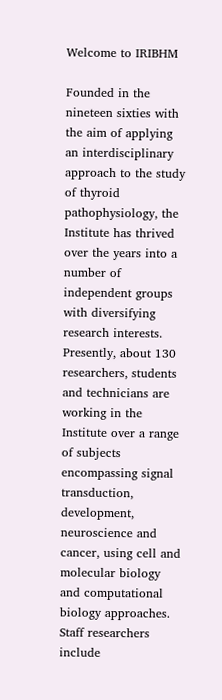Welcome to IRIBHM

Founded in the nineteen sixties with the aim of applying an interdisciplinary approach to the study of thyroid pathophysiology, the Institute has thrived over the years into a number of independent groups with diversifying research interests. Presently, about 130 researchers, students and technicians are working in the Institute over a range of subjects encompassing signal transduction, development, neuroscience and cancer, using cell and molecular biology and computational biology approaches. Staff researchers include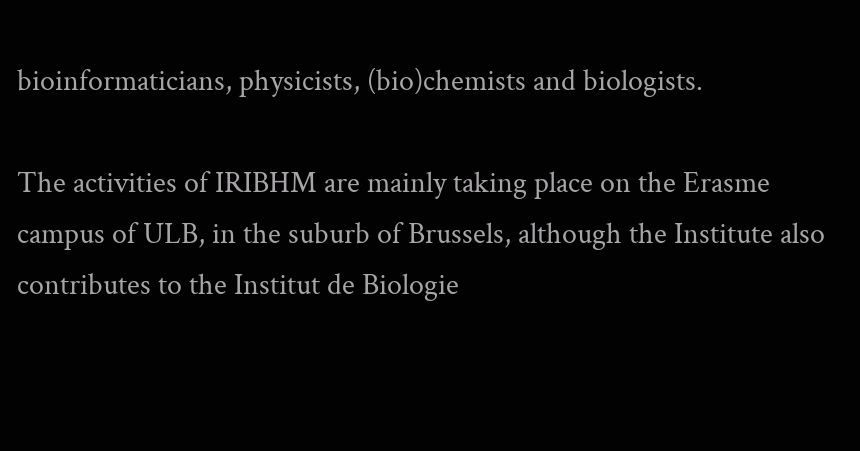bioinformaticians, physicists, (bio)chemists and biologists.

The activities of IRIBHM are mainly taking place on the Erasme campus of ULB, in the suburb of Brussels, although the Institute also contributes to the Institut de Biologie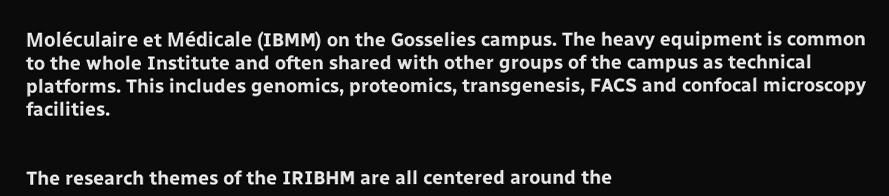Moléculaire et Médicale (IBMM) on the Gosselies campus. The heavy equipment is common to the whole Institute and often shared with other groups of the campus as technical platforms. This includes genomics, proteomics, transgenesis, FACS and confocal microscopy facilities.


The research themes of the IRIBHM are all centered around the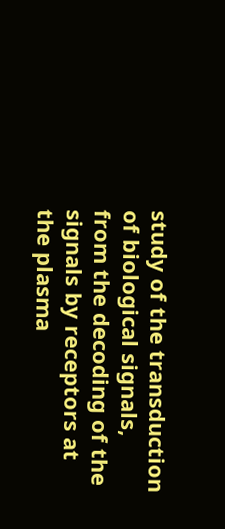study of the transduction of biological signals, from the decoding of the signals by receptors at the plasma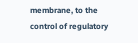membrane, to the control of regulatory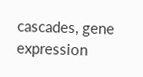cascades, gene expression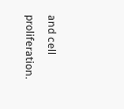and cell proliferation.